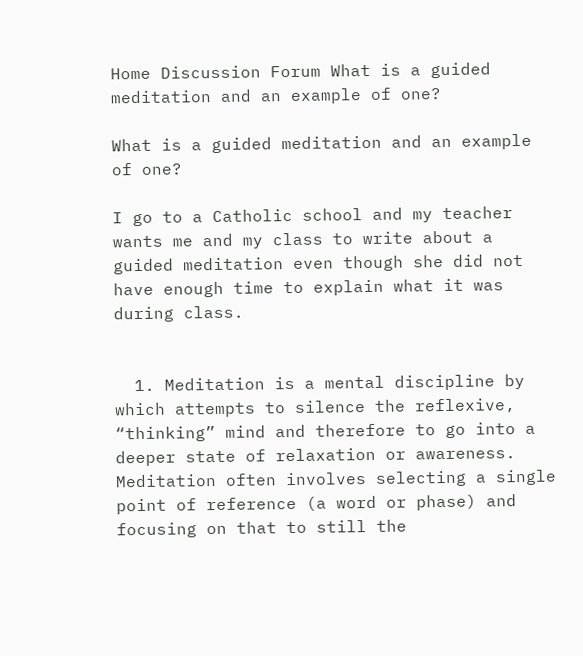Home Discussion Forum What is a guided meditation and an example of one?

What is a guided meditation and an example of one?

I go to a Catholic school and my teacher wants me and my class to write about a guided meditation even though she did not have enough time to explain what it was during class.


  1. Meditation is a mental discipline by which attempts to silence the reflexive, “thinking” mind and therefore to go into a deeper state of relaxation or awareness. Meditation often involves selecting a single point of reference (a word or phase) and focusing on that to still the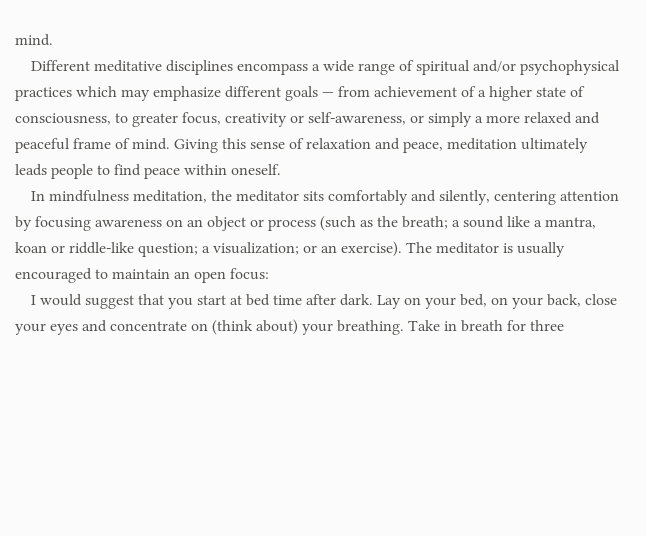mind.
    Different meditative disciplines encompass a wide range of spiritual and/or psychophysical practices which may emphasize different goals — from achievement of a higher state of consciousness, to greater focus, creativity or self-awareness, or simply a more relaxed and peaceful frame of mind. Giving this sense of relaxation and peace, meditation ultimately leads people to find peace within oneself.
    In mindfulness meditation, the meditator sits comfortably and silently, centering attention by focusing awareness on an object or process (such as the breath; a sound like a mantra, koan or riddle-like question; a visualization; or an exercise). The meditator is usually encouraged to maintain an open focus:
    I would suggest that you start at bed time after dark. Lay on your bed, on your back, close your eyes and concentrate on (think about) your breathing. Take in breath for three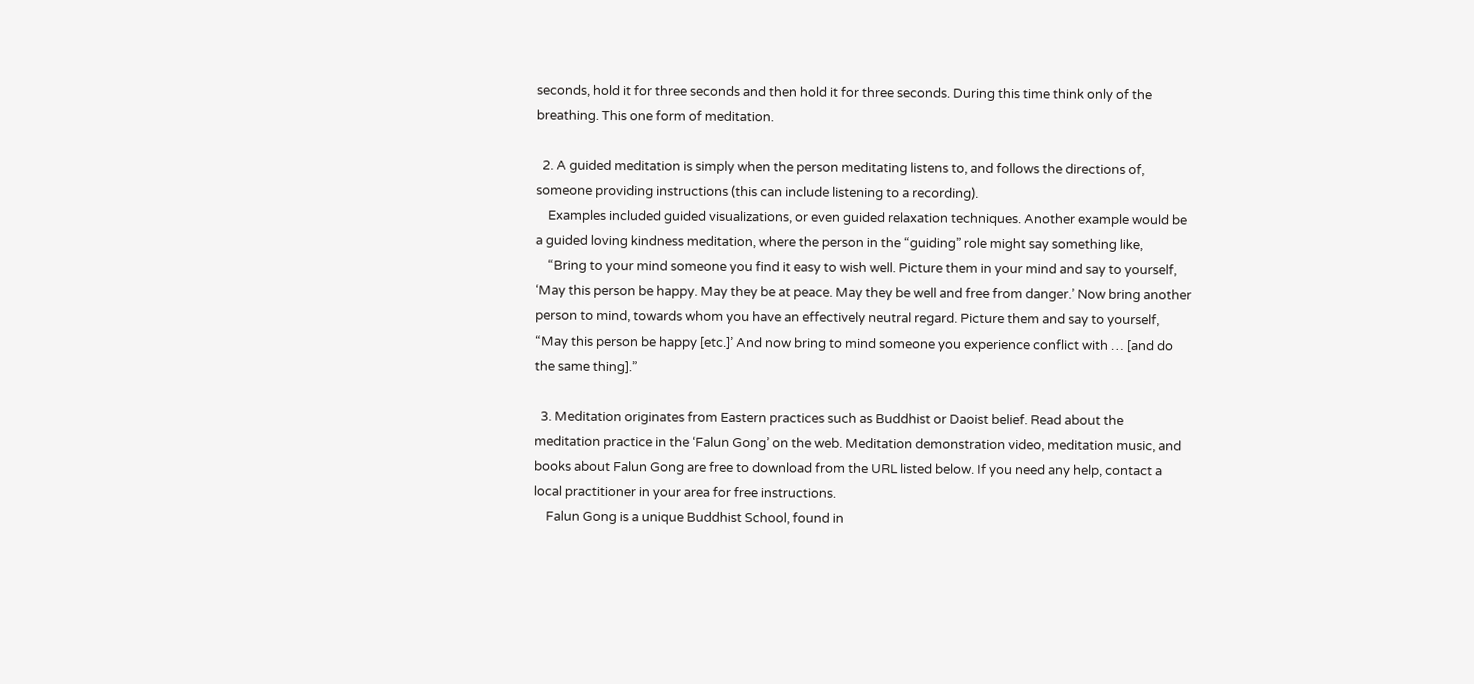seconds, hold it for three seconds and then hold it for three seconds. During this time think only of the breathing. This one form of meditation.

  2. A guided meditation is simply when the person meditating listens to, and follows the directions of, someone providing instructions (this can include listening to a recording).
    Examples included guided visualizations, or even guided relaxation techniques. Another example would be a guided loving kindness meditation, where the person in the “guiding” role might say something like,
    “Bring to your mind someone you find it easy to wish well. Picture them in your mind and say to yourself, ‘May this person be happy. May they be at peace. May they be well and free from danger.’ Now bring another person to mind, towards whom you have an effectively neutral regard. Picture them and say to yourself, “May this person be happy [etc.]’ And now bring to mind someone you experience conflict with … [and do the same thing].”

  3. Meditation originates from Eastern practices such as Buddhist or Daoist belief. Read about the meditation practice in the ‘Falun Gong’ on the web. Meditation demonstration video, meditation music, and books about Falun Gong are free to download from the URL listed below. If you need any help, contact a local practitioner in your area for free instructions.
    Falun Gong is a unique Buddhist School, found in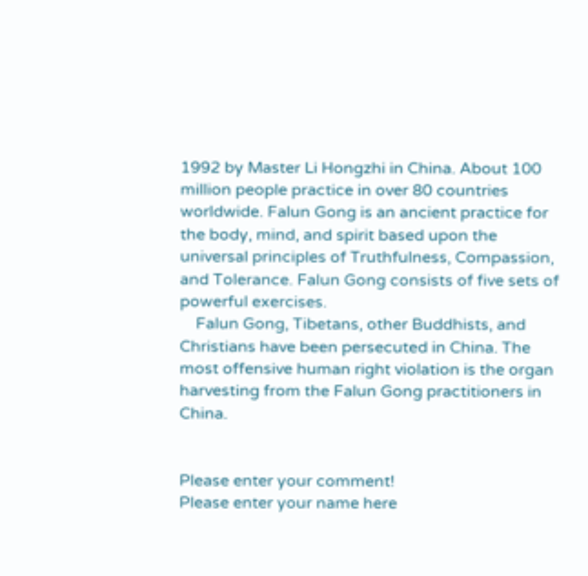1992 by Master Li Hongzhi in China. About 100 million people practice in over 80 countries worldwide. Falun Gong is an ancient practice for the body, mind, and spirit based upon the universal principles of Truthfulness, Compassion, and Tolerance. Falun Gong consists of five sets of powerful exercises.
    Falun Gong, Tibetans, other Buddhists, and Christians have been persecuted in China. The most offensive human right violation is the organ harvesting from the Falun Gong practitioners in China.


Please enter your comment!
Please enter your name here